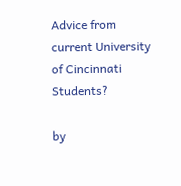Advice from current University of Cincinnati Students?

by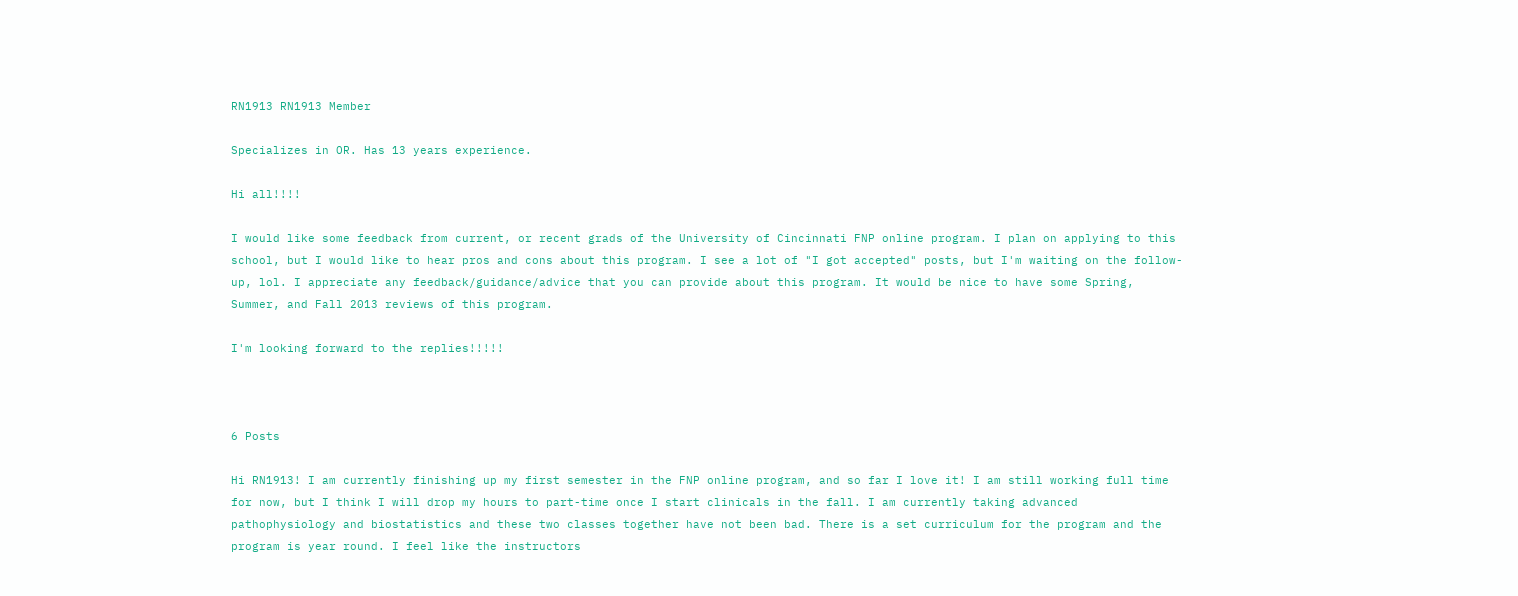RN1913 RN1913 Member

Specializes in OR. Has 13 years experience.

Hi all!!!!

I would like some feedback from current, or recent grads of the University of Cincinnati FNP online program. I plan on applying to this school, but I would like to hear pros and cons about this program. I see a lot of "I got accepted" posts, but I'm waiting on the follow-up, lol. I appreciate any feedback/guidance/advice that you can provide about this program. It would be nice to have some Spring, Summer, and Fall 2013 reviews of this program.

I'm looking forward to the replies!!!!!



6 Posts

Hi RN1913! I am currently finishing up my first semester in the FNP online program, and so far I love it! I am still working full time for now, but I think I will drop my hours to part-time once I start clinicals in the fall. I am currently taking advanced pathophysiology and biostatistics and these two classes together have not been bad. There is a set curriculum for the program and the program is year round. I feel like the instructors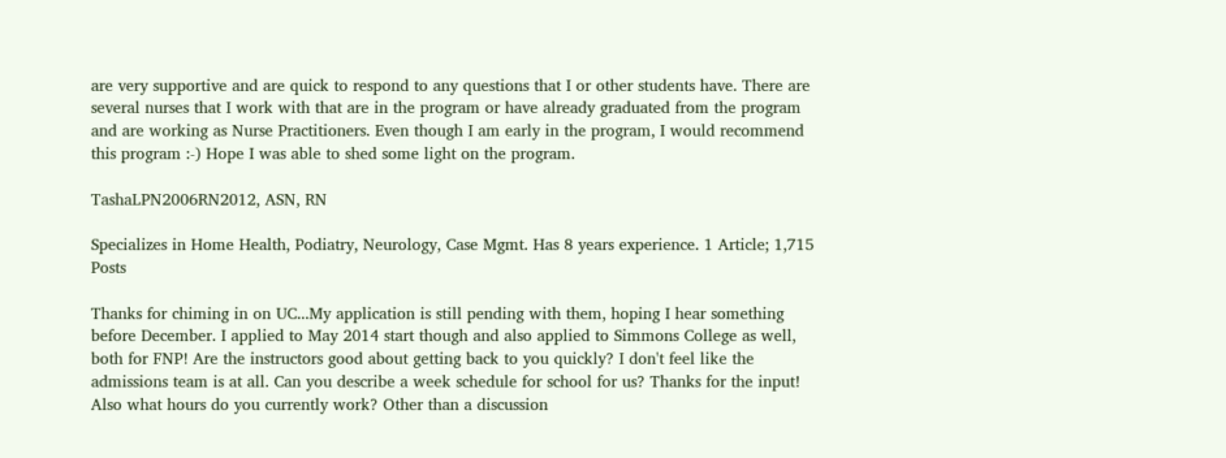are very supportive and are quick to respond to any questions that I or other students have. There are several nurses that I work with that are in the program or have already graduated from the program and are working as Nurse Practitioners. Even though I am early in the program, I would recommend this program :-) Hope I was able to shed some light on the program.

TashaLPN2006RN2012, ASN, RN

Specializes in Home Health, Podiatry, Neurology, Case Mgmt. Has 8 years experience. 1 Article; 1,715 Posts

Thanks for chiming in on UC...My application is still pending with them, hoping I hear something before December. I applied to May 2014 start though and also applied to Simmons College as well, both for FNP! Are the instructors good about getting back to you quickly? I don't feel like the admissions team is at all. Can you describe a week schedule for school for us? Thanks for the input! Also what hours do you currently work? Other than a discussion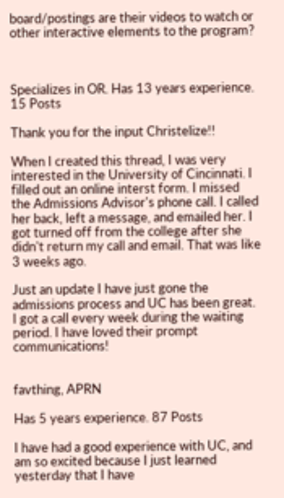board/postings are their videos to watch or other interactive elements to the program?



Specializes in OR. Has 13 years experience. 15 Posts

Thank you for the input Christelize!!

When I created this thread, I was very interested in the University of Cincinnati. I filled out an online interst form. I missed the Admissions Advisor's phone call. I called her back, left a message, and emailed her. I got turned off from the college after she didn't return my call and email. That was like 3 weeks ago.

Just an update I have just gone the admissions process and UC has been great. I got a call every week during the waiting period. I have loved their prompt communications!


favthing, APRN

Has 5 years experience. 87 Posts

I have had a good experience with UC, and am so excited because I just learned yesterday that I have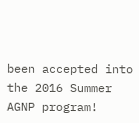been accepted into the 2016 Summer AGNP program!